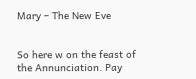Mary – The New Eve


So here w on the feast of the Annunciation. Pay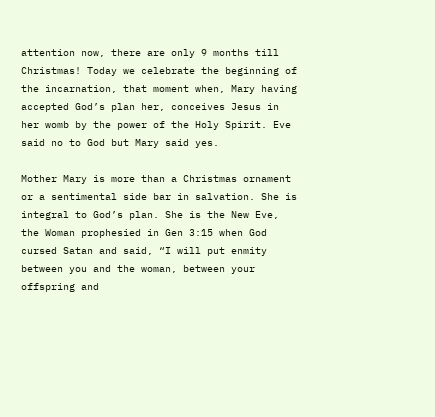attention now, there are only 9 months till Christmas! Today we celebrate the beginning of the incarnation, that moment when, Mary having accepted God’s plan her, conceives Jesus in her womb by the power of the Holy Spirit. Eve said no to God but Mary said yes.

Mother Mary is more than a Christmas ornament or a sentimental side bar in salvation. She is integral to God’s plan. She is the New Eve, the Woman prophesied in Gen 3:15 when God cursed Satan and said, “I will put enmity between you and the woman, between your offspring and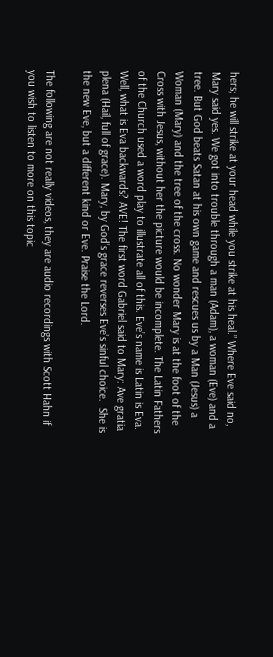hers; he will strike at your head while you strike at his heal.” Where Eve said no, Mary said yes. We got into trouble through a man (Adam), a woman (Eve) and a tree. But God beats Satan at his own game and rescues us by a Man (Jesus) a Woman (Mary) and the tree of the cross. No wonder Mary is at the foot of the Cross with Jesus, without her the picture would be incomplete. The Latin Fathers of the Church used a word play to illustrate all of this. Eve’s name is Latin is Eva. Well, what is Eva backwards? AVE! The first word Gabriel said to Mary: Ave gratia plena (Hail, full of grace). Mary, by God’s grace reverses Eve’s sinful choice.  She is the new Eve, but a different kind or Eve. Praise the Lord.

The following are not really videos, they are audio recordings with Scott Hahn if you wish to listen to more on this topic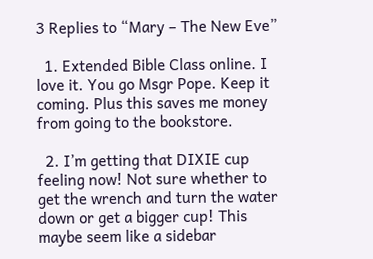3 Replies to “Mary – The New Eve”

  1. Extended Bible Class online. I love it. You go Msgr Pope. Keep it coming. Plus this saves me money from going to the bookstore.

  2. I’m getting that DIXIE cup feeling now! Not sure whether to get the wrench and turn the water down or get a bigger cup! This maybe seem like a sidebar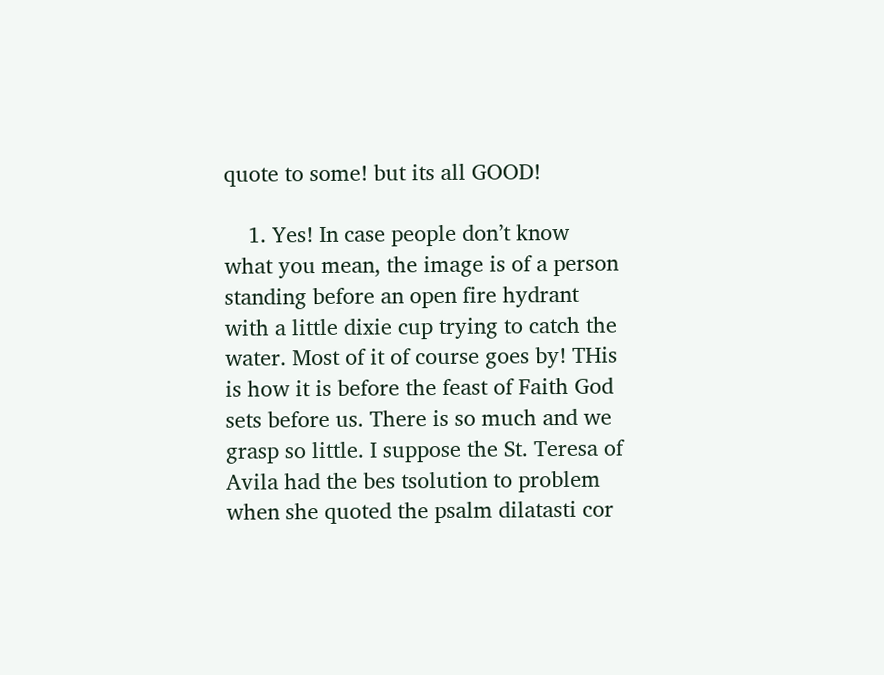quote to some! but its all GOOD!

    1. Yes! In case people don’t know what you mean, the image is of a person standing before an open fire hydrant with a little dixie cup trying to catch the water. Most of it of course goes by! THis is how it is before the feast of Faith God sets before us. There is so much and we grasp so little. I suppose the St. Teresa of Avila had the bes tsolution to problem when she quoted the psalm dilatasti cor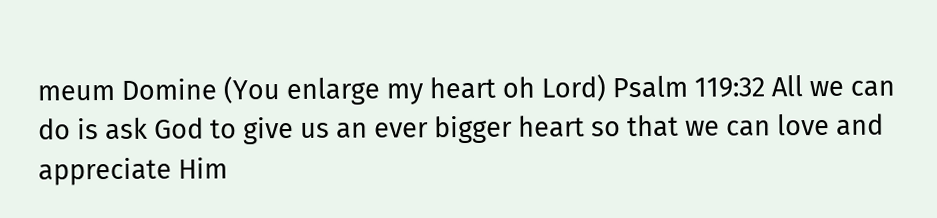meum Domine (You enlarge my heart oh Lord) Psalm 119:32 All we can do is ask God to give us an ever bigger heart so that we can love and appreciate Him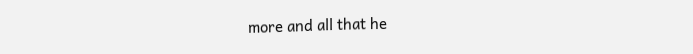more and all that he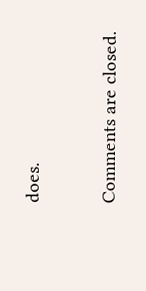does.

Comments are closed.